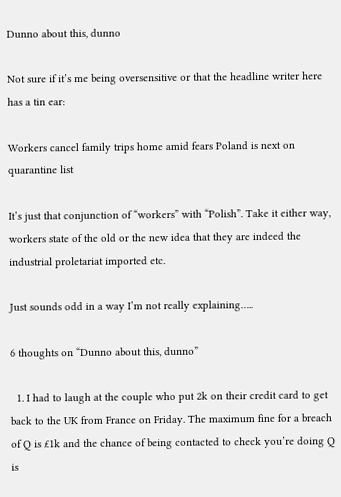Dunno about this, dunno

Not sure if it’s me being oversensitive or that the headline writer here has a tin ear:

Workers cancel family trips home amid fears Poland is next on quarantine list

It’s just that conjunction of “workers” with “Polish”. Take it either way, workers state of the old or the new idea that they are indeed the industrial proletariat imported etc.

Just sounds odd in a way I’m not really explaining…..

6 thoughts on “Dunno about this, dunno”

  1. I had to laugh at the couple who put 2k on their credit card to get back to the UK from France on Friday. The maximum fine for a breach of Q is £1k and the chance of being contacted to check you’re doing Q is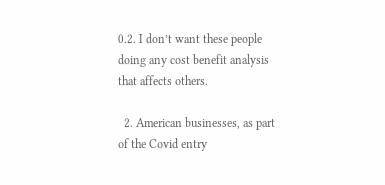0.2. I don’t want these people doing any cost benefit analysis that affects others.

  2. American businesses, as part of the Covid entry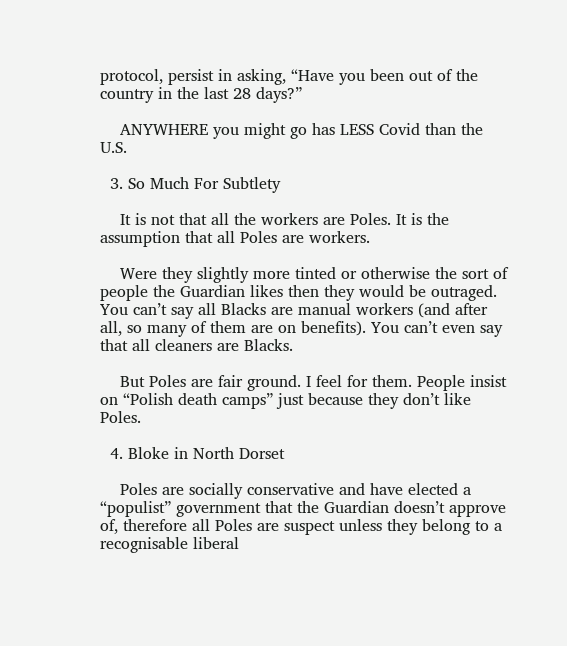protocol, persist in asking, “Have you been out of the country in the last 28 days?”

    ANYWHERE you might go has LESS Covid than the U.S.

  3. So Much For Subtlety

    It is not that all the workers are Poles. It is the assumption that all Poles are workers.

    Were they slightly more tinted or otherwise the sort of people the Guardian likes then they would be outraged. You can’t say all Blacks are manual workers (and after all, so many of them are on benefits). You can’t even say that all cleaners are Blacks.

    But Poles are fair ground. I feel for them. People insist on “Polish death camps” just because they don’t like Poles.

  4. Bloke in North Dorset

    Poles are socially conservative and have elected a “populist” government that the Guardian doesn’t approve of, therefore all Poles are suspect unless they belong to a recognisable liberal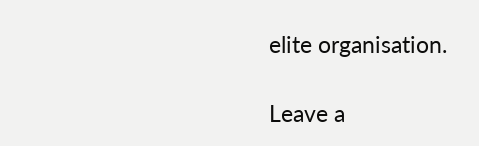elite organisation.

Leave a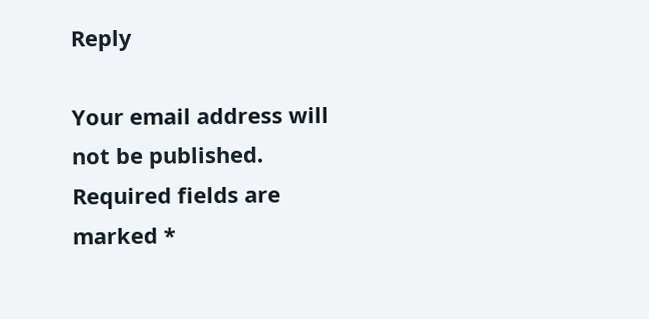Reply

Your email address will not be published. Required fields are marked *